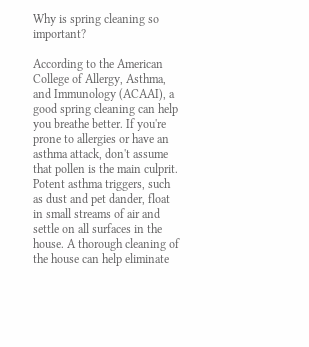Why is spring cleaning so important?

According to the American College of Allergy, Asthma, and Immunology (ACAAI), a good spring cleaning can help you breathe better. If you're prone to allergies or have an asthma attack, don't assume that pollen is the main culprit. Potent asthma triggers, such as dust and pet dander, float in small streams of air and settle on all surfaces in the house. A thorough cleaning of the house can help eliminate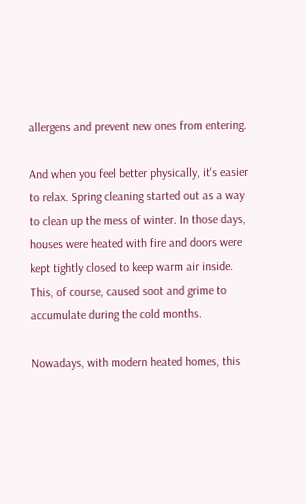allergens and prevent new ones from entering.

And when you feel better physically, it's easier to relax. Spring cleaning started out as a way to clean up the mess of winter. In those days, houses were heated with fire and doors were kept tightly closed to keep warm air inside. This, of course, caused soot and grime to accumulate during the cold months.

Nowadays, with modern heated homes, this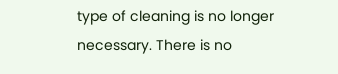type of cleaning is no longer necessary. There is no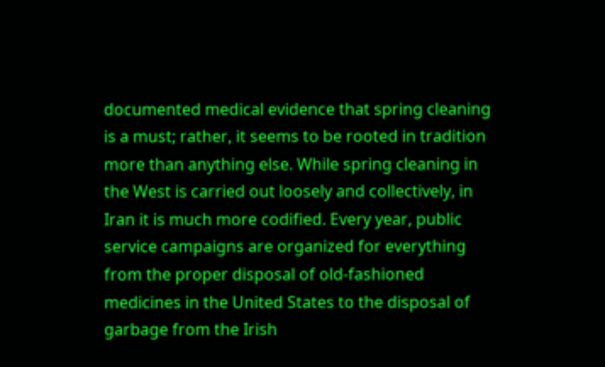documented medical evidence that spring cleaning is a must; rather, it seems to be rooted in tradition more than anything else. While spring cleaning in the West is carried out loosely and collectively, in Iran it is much more codified. Every year, public service campaigns are organized for everything from the proper disposal of old-fashioned medicines in the United States to the disposal of garbage from the Irish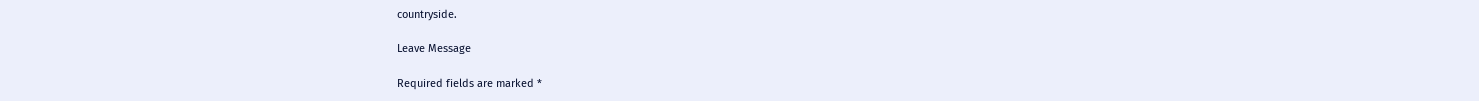countryside.

Leave Message

Required fields are marked *